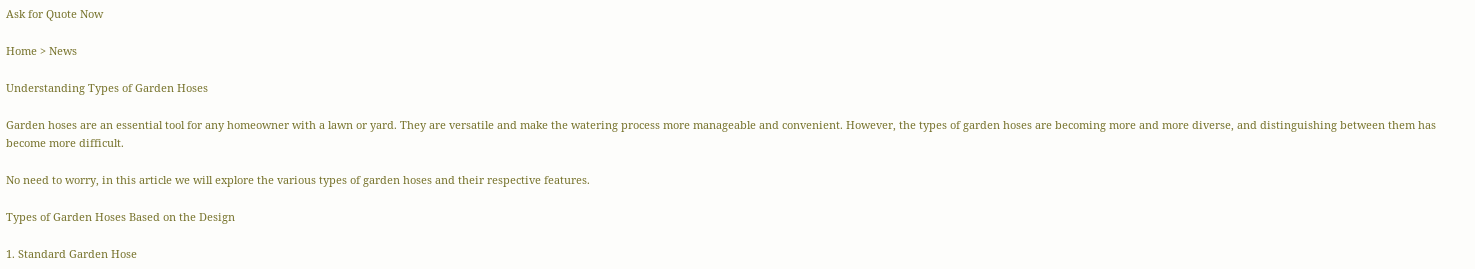Ask for Quote Now

Home > News

Understanding Types of Garden Hoses

Garden hoses are an essential tool for any homeowner with a lawn or yard. They are versatile and make the watering process more manageable and convenient. However, the types of garden hoses are becoming more and more diverse, and distinguishing between them has become more difficult.

No need to worry, in this article we will explore the various types of garden hoses and their respective features.

Types of Garden Hoses Based on the Design

1. Standard Garden Hose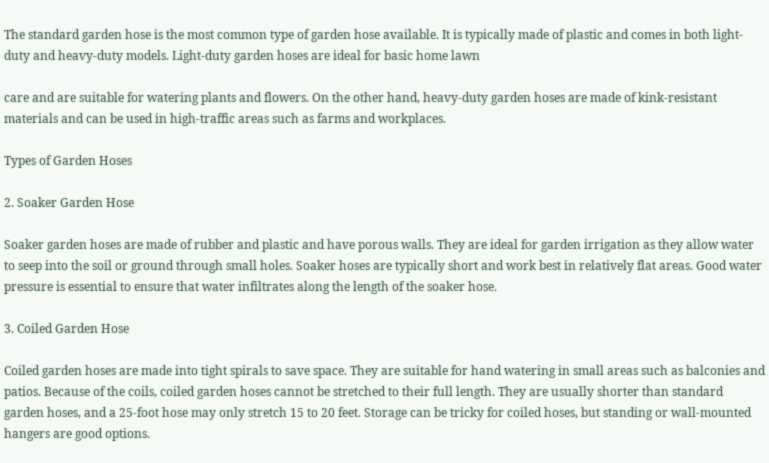The standard garden hose is the most common type of garden hose available. It is typically made of plastic and comes in both light-duty and heavy-duty models. Light-duty garden hoses are ideal for basic home lawn

care and are suitable for watering plants and flowers. On the other hand, heavy-duty garden hoses are made of kink-resistant materials and can be used in high-traffic areas such as farms and workplaces.

Types of Garden Hoses

2. Soaker Garden Hose

Soaker garden hoses are made of rubber and plastic and have porous walls. They are ideal for garden irrigation as they allow water to seep into the soil or ground through small holes. Soaker hoses are typically short and work best in relatively flat areas. Good water pressure is essential to ensure that water infiltrates along the length of the soaker hose.

3. Coiled Garden Hose

Coiled garden hoses are made into tight spirals to save space. They are suitable for hand watering in small areas such as balconies and patios. Because of the coils, coiled garden hoses cannot be stretched to their full length. They are usually shorter than standard garden hoses, and a 25-foot hose may only stretch 15 to 20 feet. Storage can be tricky for coiled hoses, but standing or wall-mounted hangers are good options.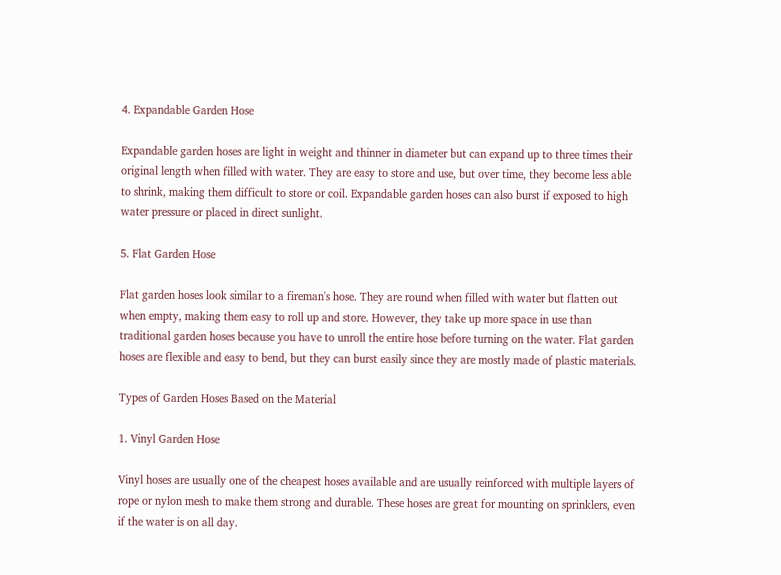4. Expandable Garden Hose

Expandable garden hoses are light in weight and thinner in diameter but can expand up to three times their original length when filled with water. They are easy to store and use, but over time, they become less able to shrink, making them difficult to store or coil. Expandable garden hoses can also burst if exposed to high water pressure or placed in direct sunlight.

5. Flat Garden Hose

Flat garden hoses look similar to a fireman's hose. They are round when filled with water but flatten out when empty, making them easy to roll up and store. However, they take up more space in use than traditional garden hoses because you have to unroll the entire hose before turning on the water. Flat garden hoses are flexible and easy to bend, but they can burst easily since they are mostly made of plastic materials.

Types of Garden Hoses Based on the Material

1. Vinyl Garden Hose

Vinyl hoses are usually one of the cheapest hoses available and are usually reinforced with multiple layers of rope or nylon mesh to make them strong and durable. These hoses are great for mounting on sprinklers, even if the water is on all day.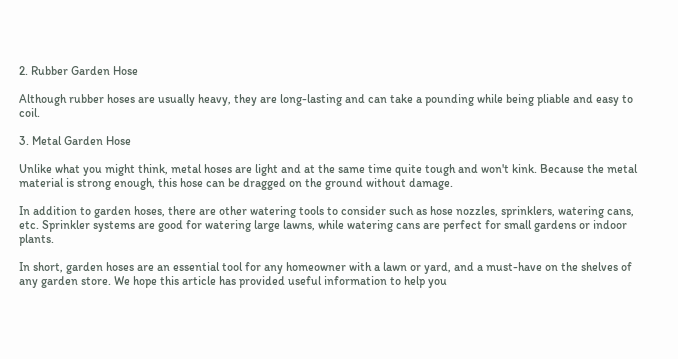2. Rubber Garden Hose

Although rubber hoses are usually heavy, they are long-lasting and can take a pounding while being pliable and easy to coil.

3. Metal Garden Hose

Unlike what you might think, metal hoses are light and at the same time quite tough and won't kink. Because the metal material is strong enough, this hose can be dragged on the ground without damage.

In addition to garden hoses, there are other watering tools to consider such as hose nozzles, sprinklers, watering cans, etc. Sprinkler systems are good for watering large lawns, while watering cans are perfect for small gardens or indoor plants.

In short, garden hoses are an essential tool for any homeowner with a lawn or yard, and a must-have on the shelves of any garden store. We hope this article has provided useful information to help you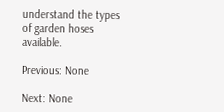understand the types of garden hoses available.

Previous: None

Next: None